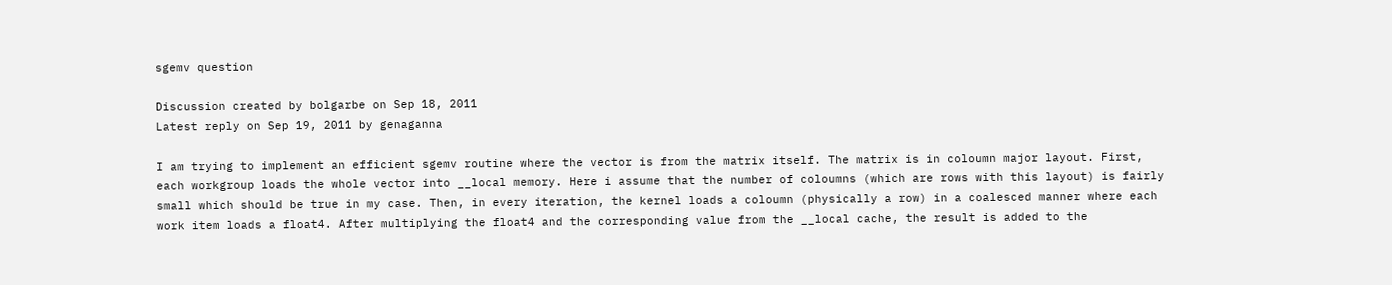sgemv question

Discussion created by bolgarbe on Sep 18, 2011
Latest reply on Sep 19, 2011 by genaganna

I am trying to implement an efficient sgemv routine where the vector is from the matrix itself. The matrix is in coloumn major layout. First, each workgroup loads the whole vector into __local memory. Here i assume that the number of coloumns (which are rows with this layout) is fairly small which should be true in my case. Then, in every iteration, the kernel loads a coloumn (physically a row) in a coalesced manner where each work item loads a float4. After multiplying the float4 and the corresponding value from the __local cache, the result is added to the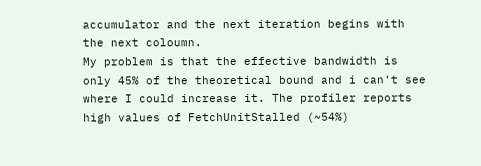accumulator and the next iteration begins with the next coloumn.
My problem is that the effective bandwidth is only 45% of the theoretical bound and i can't see where I could increase it. The profiler reports high values of FetchUnitStalled (~54%)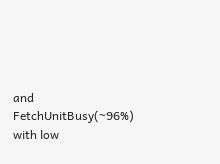and FetchUnitBusy(~96%) with low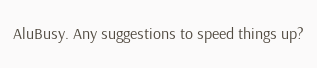AluBusy. Any suggestions to speed things up?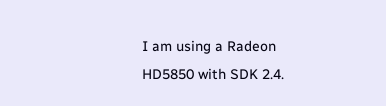I am using a Radeon HD5850 with SDK 2.4.